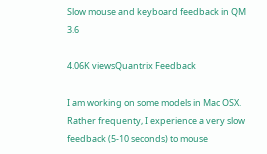Slow mouse and keyboard feedback in QM 3.6

4.06K viewsQuantrix Feedback

I am working on some models in Mac OSX. Rather frequenty, I experience a very slow feedback (5-10 seconds) to mouse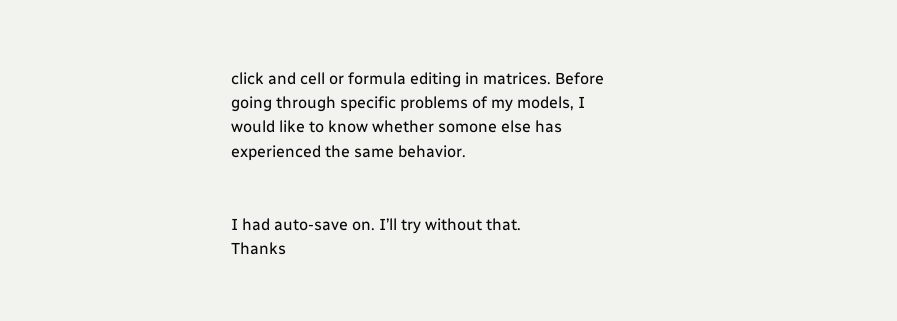click and cell or formula editing in matrices. Before going through specific problems of my models, I would like to know whether somone else has experienced the same behavior.


I had auto-save on. I’ll try without that.
Thanks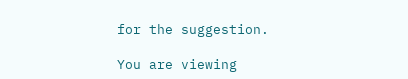for the suggestion.

You are viewing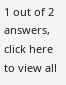1 out of 2 answers, click here to view all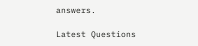answers.

Latest Questions